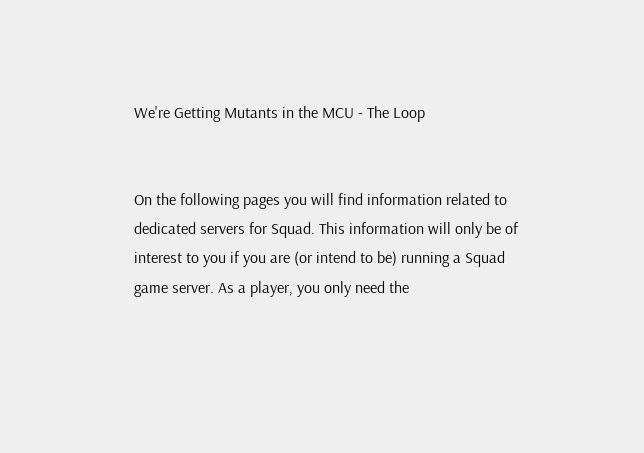We're Getting Mutants in the MCU - The Loop


On the following pages you will find information related to dedicated servers for Squad. This information will only be of interest to you if you are (or intend to be) running a Squad game server. As a player, you only need the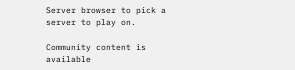Server browser to pick a server to play on.

Community content is available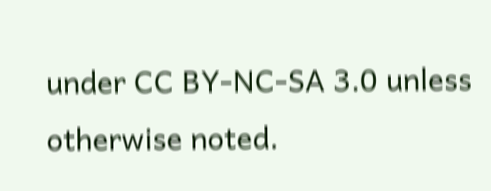under CC BY-NC-SA 3.0 unless otherwise noted.